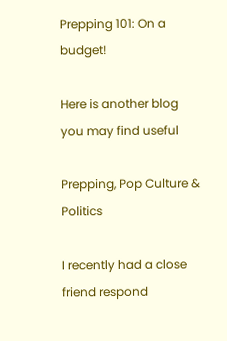Prepping 101: On a budget!

Here is another blog you may find useful

Prepping, Pop Culture & Politics

I recently had a close friend respond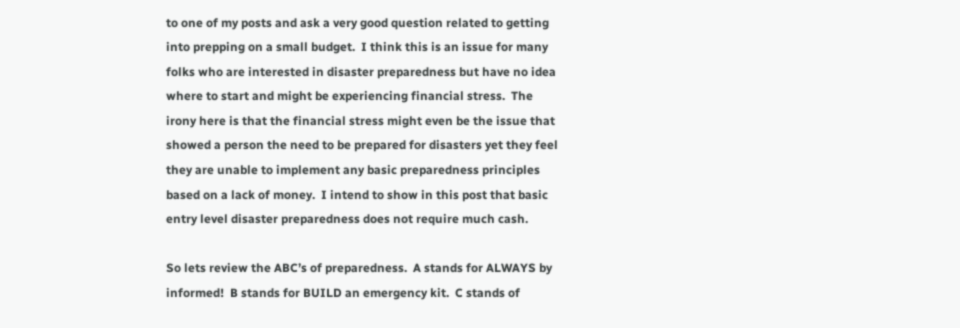to one of my posts and ask a very good question related to getting into prepping on a small budget.  I think this is an issue for many folks who are interested in disaster preparedness but have no idea where to start and might be experiencing financial stress.  The irony here is that the financial stress might even be the issue that showed a person the need to be prepared for disasters yet they feel they are unable to implement any basic preparedness principles based on a lack of money.  I intend to show in this post that basic entry level disaster preparedness does not require much cash.

So lets review the ABC’s of preparedness.  A stands for ALWAYS by informed!  B stands for BUILD an emergency kit.  C stands of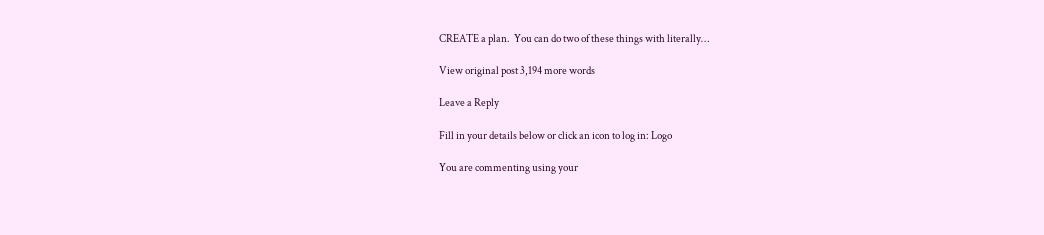CREATE a plan.  You can do two of these things with literally…

View original post 3,194 more words

Leave a Reply

Fill in your details below or click an icon to log in: Logo

You are commenting using your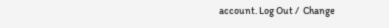account. Log Out /  Change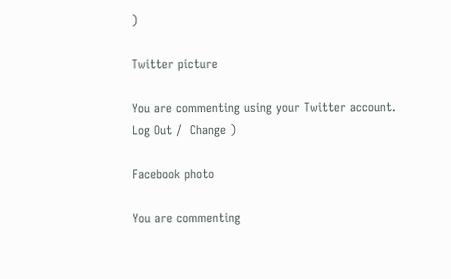)

Twitter picture

You are commenting using your Twitter account. Log Out /  Change )

Facebook photo

You are commenting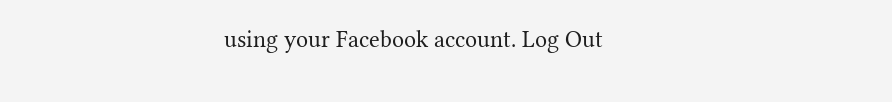using your Facebook account. Log Out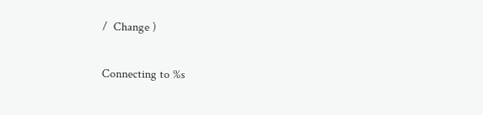/  Change )

Connecting to %s